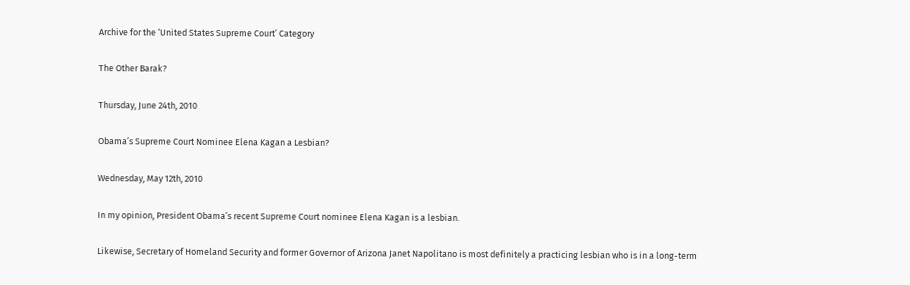Archive for the ‘United States Supreme Court’ Category

The Other Barak?

Thursday, June 24th, 2010

Obama’s Supreme Court Nominee Elena Kagan a Lesbian?

Wednesday, May 12th, 2010

In my opinion, President Obama’s recent Supreme Court nominee Elena Kagan is a lesbian.

Likewise, Secretary of Homeland Security and former Governor of Arizona Janet Napolitano is most definitely a practicing lesbian who is in a long-term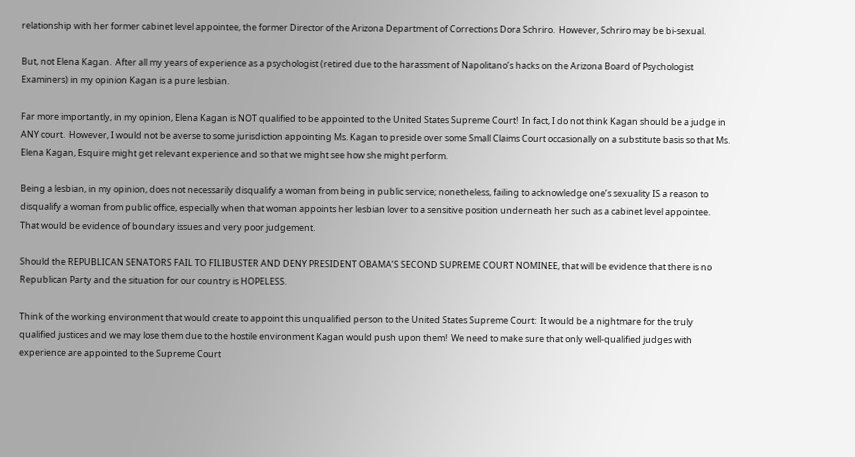relationship with her former cabinet level appointee, the former Director of the Arizona Department of Corrections Dora Schriro.  However, Schriro may be bi-sexual.

But, not Elena Kagan.  After all my years of experience as a psychologist (retired due to the harassment of Napolitano’s hacks on the Arizona Board of Psychologist Examiners) in my opinion Kagan is a pure lesbian.

Far more importantly, in my opinion, Elena Kagan is NOT qualified to be appointed to the United States Supreme Court!  In fact, I do not think Kagan should be a judge in ANY court.  However, I would not be averse to some jurisdiction appointing Ms. Kagan to preside over some Small Claims Court occasionally on a substitute basis so that Ms. Elena Kagan, Esquire might get relevant experience and so that we might see how she might perform.

Being a lesbian, in my opinion, does not necessarily disqualify a woman from being in public service; nonetheless, failing to acknowledge one’s sexuality IS a reason to disqualify a woman from public office, especially when that woman appoints her lesbian lover to a sensitive position underneath her such as a cabinet level appointee.  That would be evidence of boundary issues and very poor judgement.

Should the REPUBLICAN SENATORS FAIL TO FILIBUSTER AND DENY PRESIDENT OBAMA’S SECOND SUPREME COURT NOMINEE, that will be evidence that there is no Republican Party and the situation for our country is HOPELESS.

Think of the working environment that would create to appoint this unqualified person to the United States Supreme Court:  It would be a nightmare for the truly qualified justices and we may lose them due to the hostile environment Kagan would push upon them!  We need to make sure that only well-qualified judges with experience are appointed to the Supreme Court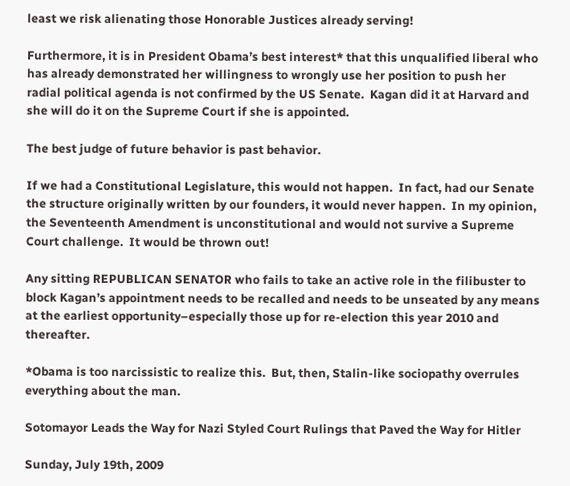least we risk alienating those Honorable Justices already serving!

Furthermore, it is in President Obama’s best interest* that this unqualified liberal who has already demonstrated her willingness to wrongly use her position to push her radial political agenda is not confirmed by the US Senate.  Kagan did it at Harvard and she will do it on the Supreme Court if she is appointed.

The best judge of future behavior is past behavior.

If we had a Constitutional Legislature, this would not happen.  In fact, had our Senate the structure originally written by our founders, it would never happen.  In my opinion, the Seventeenth Amendment is unconstitutional and would not survive a Supreme Court challenge.  It would be thrown out!

Any sitting REPUBLICAN SENATOR who fails to take an active role in the filibuster to block Kagan’s appointment needs to be recalled and needs to be unseated by any means at the earliest opportunity–especially those up for re-election this year 2010 and thereafter.

*Obama is too narcissistic to realize this.  But, then, Stalin-like sociopathy overrules everything about the man.

Sotomayor Leads the Way for Nazi Styled Court Rulings that Paved the Way for Hitler

Sunday, July 19th, 2009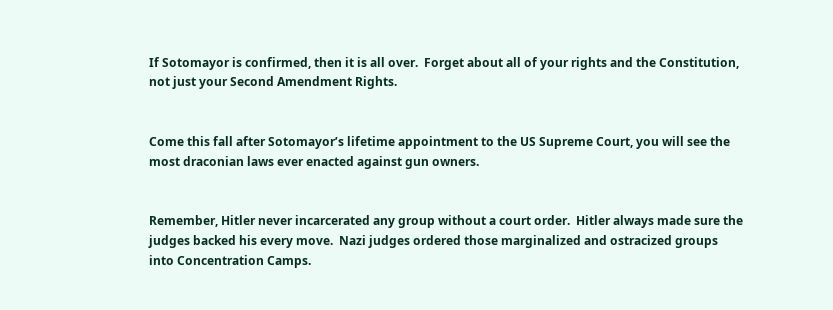If Sotomayor is confirmed, then it is all over.  Forget about all of your rights and the Constitution, not just your Second Amendment Rights.


Come this fall after Sotomayor’s lifetime appointment to the US Supreme Court, you will see the most draconian laws ever enacted against gun owners.


Remember, Hitler never incarcerated any group without a court order.  Hitler always made sure the judges backed his every move.  Nazi judges ordered those marginalized and ostracized groups into Concentration Camps.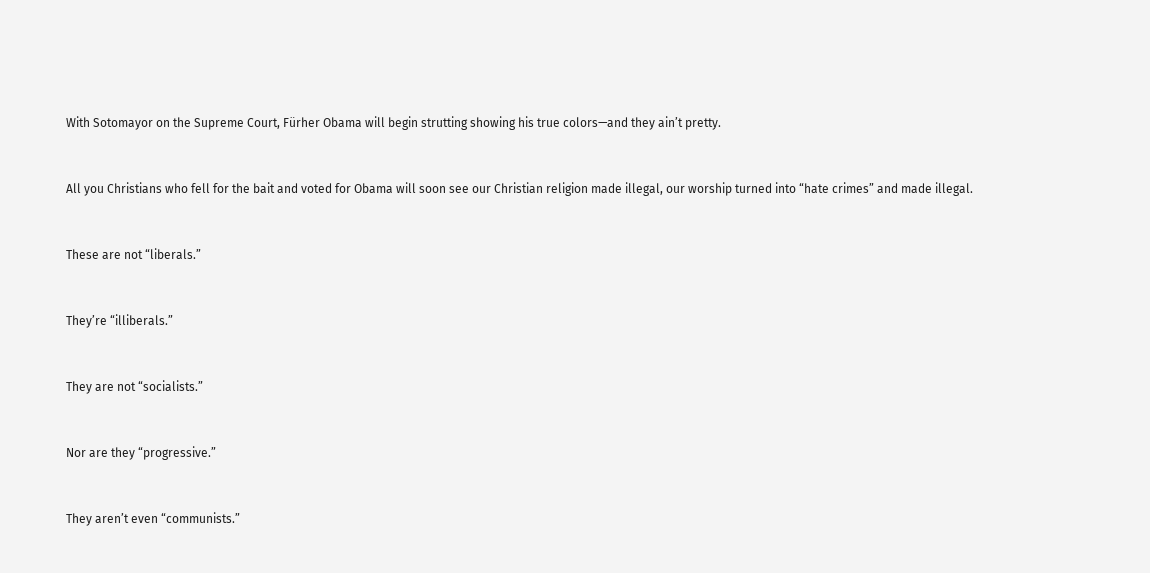With Sotomayor on the Supreme Court, Fürher Obama will begin strutting showing his true colors—and they ain’t pretty.


All you Christians who fell for the bait and voted for Obama will soon see our Christian religion made illegal, our worship turned into “hate crimes” and made illegal.


These are not “liberals.”


They’re “illiberals.”


They are not “socialists.”


Nor are they “progressive.”


They aren’t even “communists.”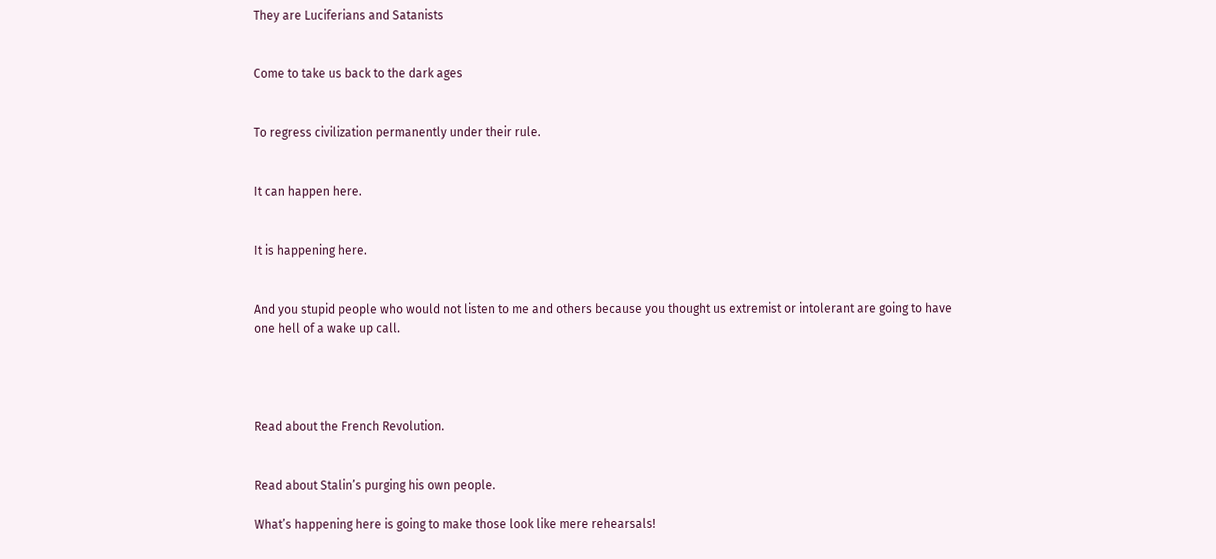They are Luciferians and Satanists


Come to take us back to the dark ages


To regress civilization permanently under their rule.


It can happen here.


It is happening here.


And you stupid people who would not listen to me and others because you thought us extremist or intolerant are going to have one hell of a wake up call.




Read about the French Revolution.


Read about Stalin’s purging his own people.

What’s happening here is going to make those look like mere rehearsals!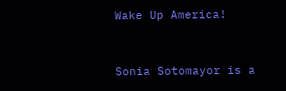Wake Up America!


Sonia Sotomayor is a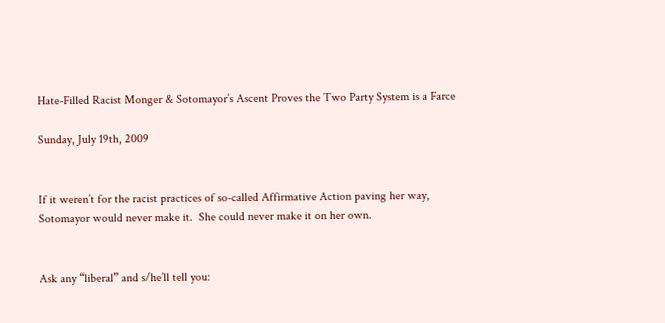Hate-Filled Racist Monger & Sotomayor’s Ascent Proves the Two Party System is a Farce

Sunday, July 19th, 2009


If it weren’t for the racist practices of so-called Affirmative Action paving her way, Sotomayor would never make it.  She could never make it on her own.


Ask any “liberal” and s/he’ll tell you: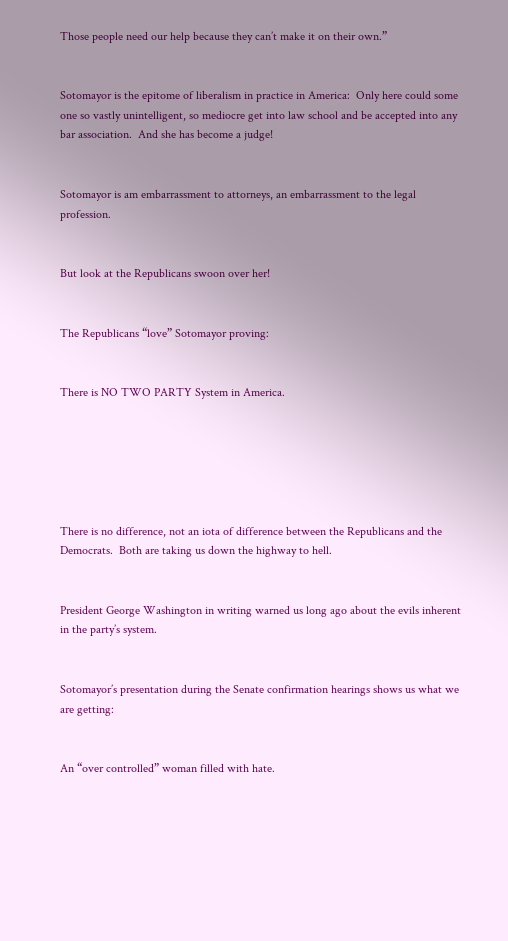Those people need our help because they can’t make it on their own.”


Sotomayor is the epitome of liberalism in practice in America:  Only here could some one so vastly unintelligent, so mediocre get into law school and be accepted into any bar association.  And she has become a judge!


Sotomayor is am embarrassment to attorneys, an embarrassment to the legal profession.


But look at the Republicans swoon over her!


The Republicans “love” Sotomayor proving:


There is NO TWO PARTY System in America.






There is no difference, not an iota of difference between the Republicans and the Democrats.  Both are taking us down the highway to hell.


President George Washington in writing warned us long ago about the evils inherent in the party’s system.


Sotomayor’s presentation during the Senate confirmation hearings shows us what we are getting:


An “over controlled” woman filled with hate.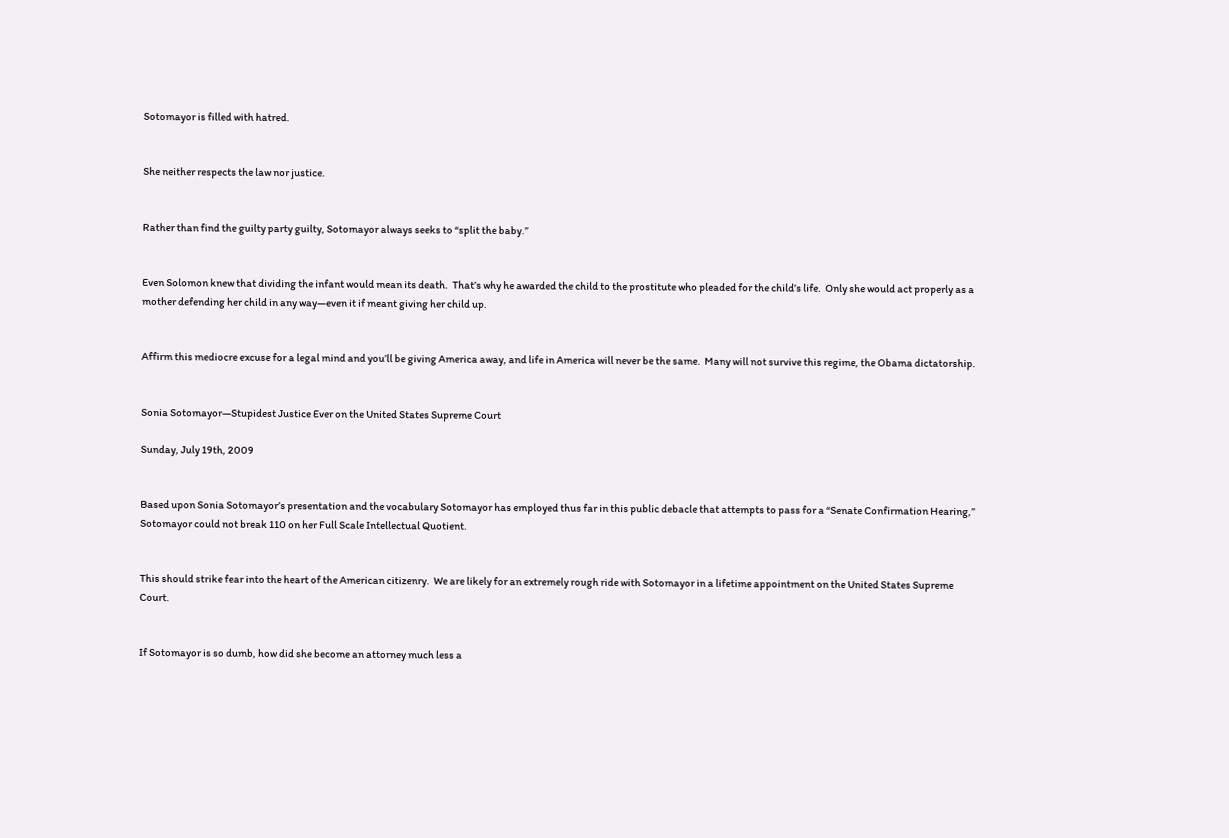Sotomayor is filled with hatred.


She neither respects the law nor justice.


Rather than find the guilty party guilty, Sotomayor always seeks to “split the baby.”


Even Solomon knew that dividing the infant would mean its death.  That’s why he awarded the child to the prostitute who pleaded for the child’s life.  Only she would act properly as a mother defending her child in any way—even it if meant giving her child up.


Affirm this mediocre excuse for a legal mind and you’ll be giving America away, and life in America will never be the same.  Many will not survive this regime, the Obama dictatorship.


Sonia Sotomayor—Stupidest Justice Ever on the United States Supreme Court

Sunday, July 19th, 2009


Based upon Sonia Sotomayor’s presentation and the vocabulary Sotomayor has employed thus far in this public debacle that attempts to pass for a “Senate Confirmation Hearing,” Sotomayor could not break 110 on her Full Scale Intellectual Quotient.


This should strike fear into the heart of the American citizenry.  We are likely for an extremely rough ride with Sotomayor in a lifetime appointment on the United States Supreme Court.


If Sotomayor is so dumb, how did she become an attorney much less a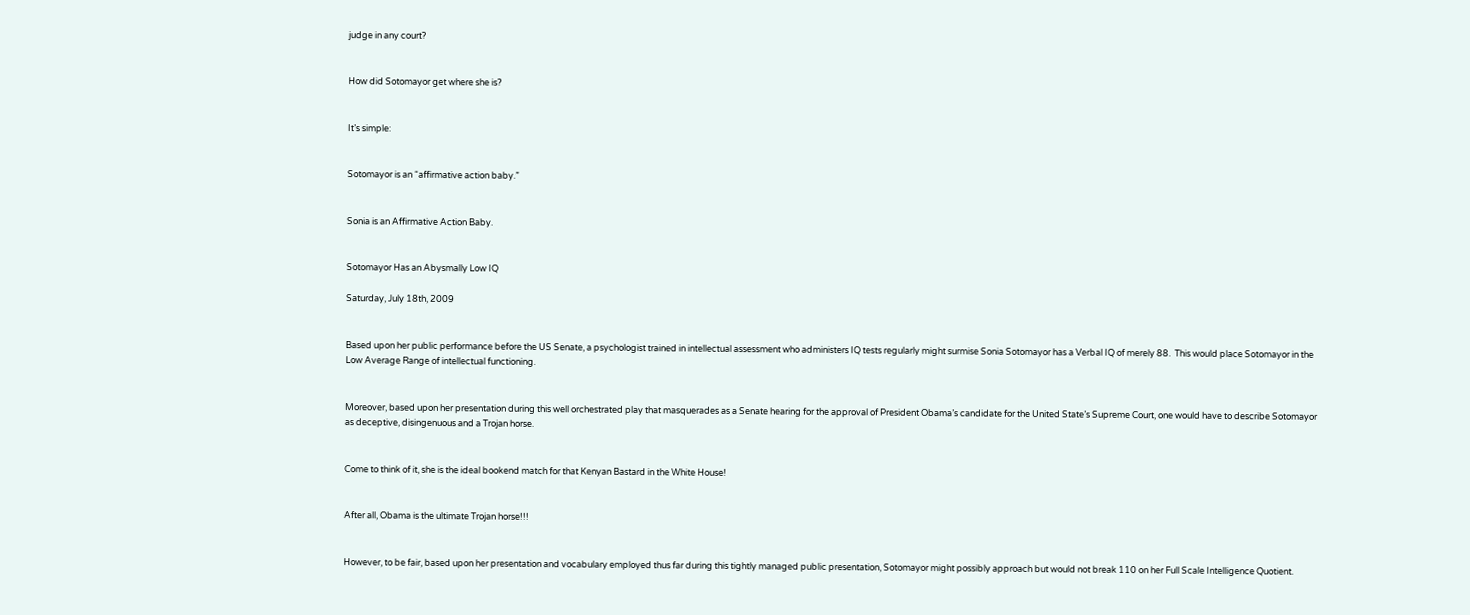judge in any court?


How did Sotomayor get where she is?


It’s simple:


Sotomayor is an “affirmative action baby.”


Sonia is an Affirmative Action Baby.


Sotomayor Has an Abysmally Low IQ

Saturday, July 18th, 2009


Based upon her public performance before the US Senate, a psychologist trained in intellectual assessment who administers IQ tests regularly might surmise Sonia Sotomayor has a Verbal IQ of merely 88.  This would place Sotomayor in the Low Average Range of intellectual functioning.


Moreover, based upon her presentation during this well orchestrated play that masquerades as a Senate hearing for the approval of President Obama’s candidate for the United State’s Supreme Court, one would have to describe Sotomayor as deceptive, disingenuous and a Trojan horse.


Come to think of it, she is the ideal bookend match for that Kenyan Bastard in the White House!


After all, Obama is the ultimate Trojan horse!!!


However, to be fair, based upon her presentation and vocabulary employed thus far during this tightly managed public presentation, Sotomayor might possibly approach but would not break 110 on her Full Scale Intelligence Quotient.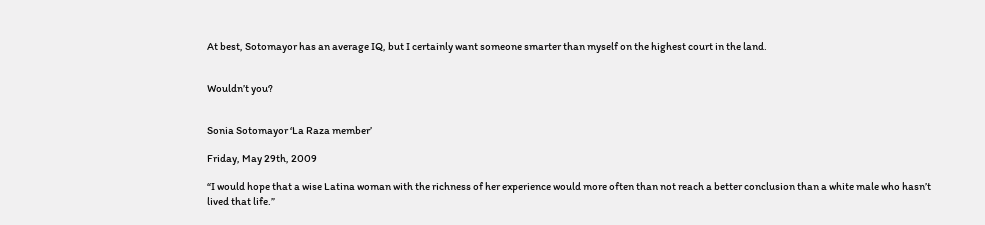At best, Sotomayor has an average IQ, but I certainly want someone smarter than myself on the highest court in the land.


Wouldn’t you?


Sonia Sotomayor ‘La Raza member’

Friday, May 29th, 2009

“I would hope that a wise Latina woman with the richness of her experience would more often than not reach a better conclusion than a white male who hasn’t lived that life.”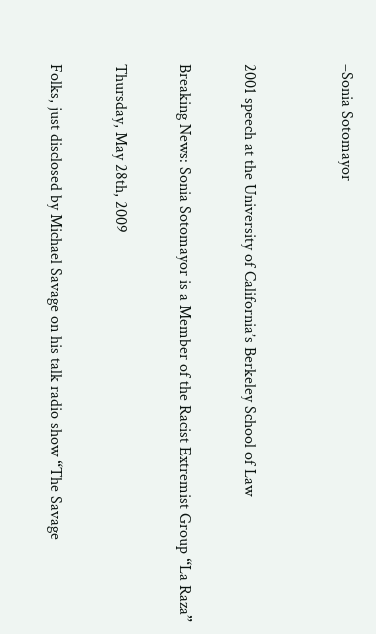–Sonia Sotomayor


2001 speech at the University of California’s Berkeley School of Law

Breaking News: Sonia Sotomayor is a Member of the Racist Extremist Group “La Raza”

Thursday, May 28th, 2009

Folks, just disclosed by Michael Savage on his talk radio show “The Savage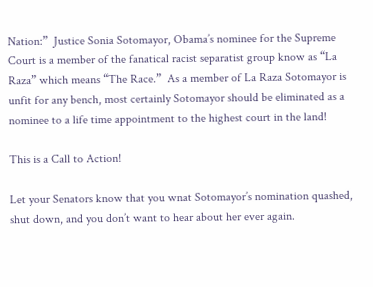Nation:”  Justice Sonia Sotomayor, Obama’s nominee for the Supreme Court is a member of the fanatical racist separatist group know as “La Raza” which means “The Race.”  As a member of La Raza Sotomayor is unfit for any bench, most certainly Sotomayor should be eliminated as a nominee to a life time appointment to the highest court in the land!

This is a Call to Action!

Let your Senators know that you wnat Sotomayor’s nomination quashed, shut down, and you don’t want to hear about her ever again.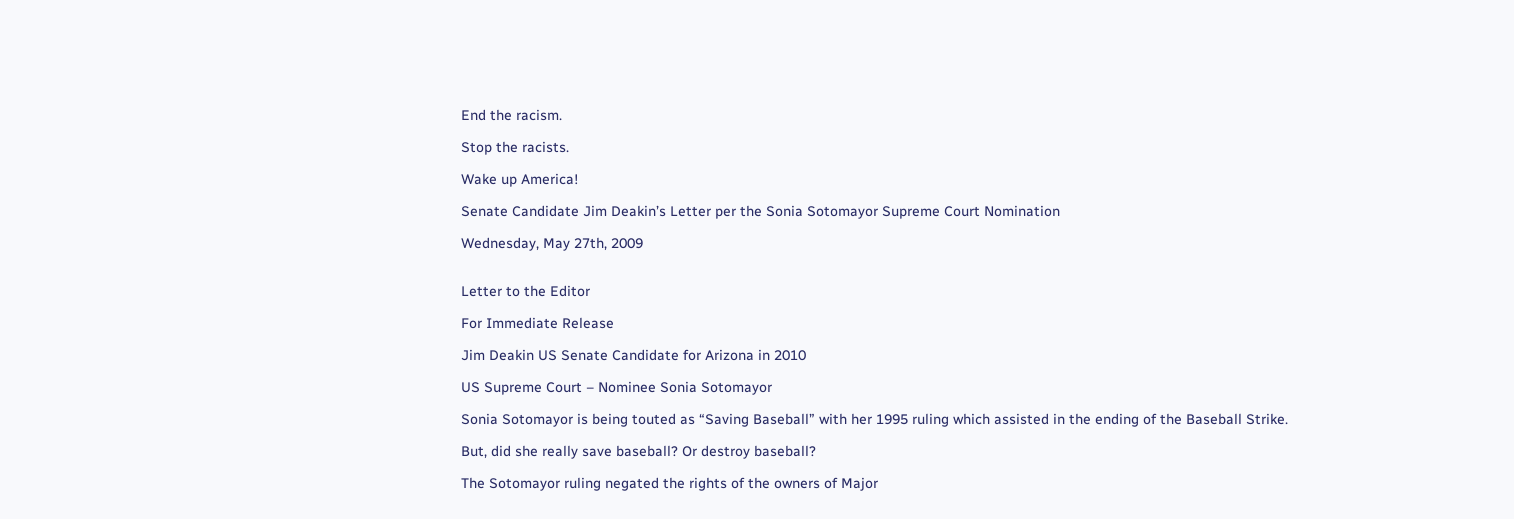End the racism.

Stop the racists.

Wake up America!

Senate Candidate Jim Deakin’s Letter per the Sonia Sotomayor Supreme Court Nomination

Wednesday, May 27th, 2009


Letter to the Editor

For Immediate Release

Jim Deakin US Senate Candidate for Arizona in 2010

US Supreme Court – Nominee Sonia Sotomayor

Sonia Sotomayor is being touted as “Saving Baseball” with her 1995 ruling which assisted in the ending of the Baseball Strike.

But, did she really save baseball? Or destroy baseball?

The Sotomayor ruling negated the rights of the owners of Major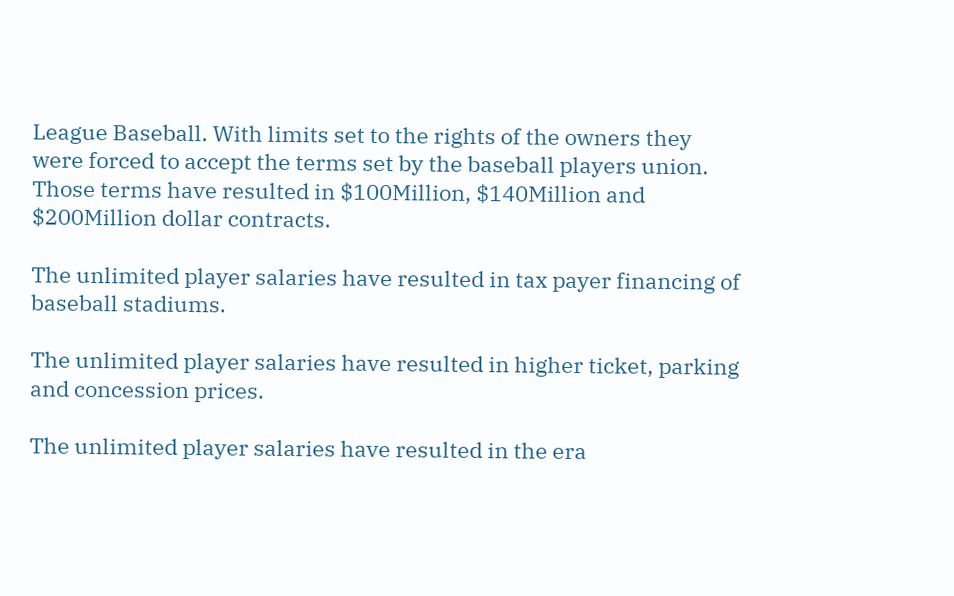League Baseball. With limits set to the rights of the owners they were forced to accept the terms set by the baseball players union. Those terms have resulted in $100Million, $140Million and $200Million dollar contracts.

The unlimited player salaries have resulted in tax payer financing of baseball stadiums.

The unlimited player salaries have resulted in higher ticket, parking and concession prices.

The unlimited player salaries have resulted in the era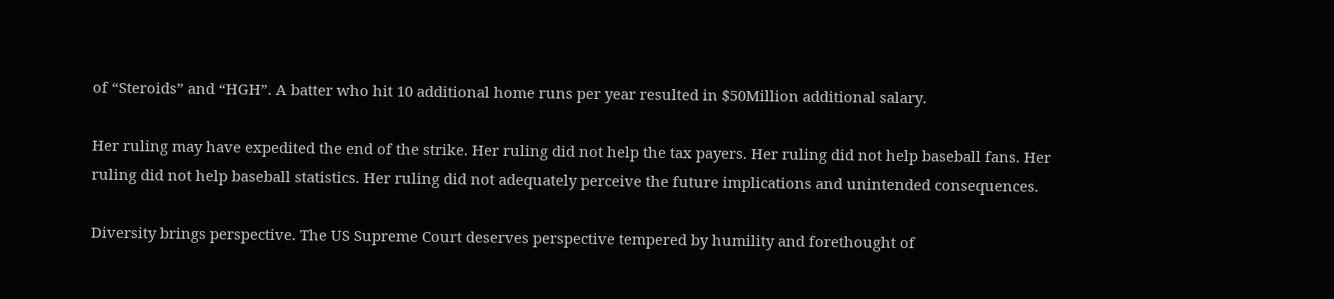of “Steroids” and “HGH”. A batter who hit 10 additional home runs per year resulted in $50Million additional salary.

Her ruling may have expedited the end of the strike. Her ruling did not help the tax payers. Her ruling did not help baseball fans. Her ruling did not help baseball statistics. Her ruling did not adequately perceive the future implications and unintended consequences.

Diversity brings perspective. The US Supreme Court deserves perspective tempered by humility and forethought of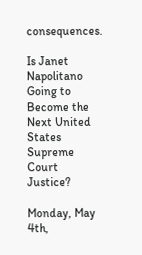consequences.

Is Janet Napolitano Going to Become the Next United States Supreme Court Justice?

Monday, May 4th,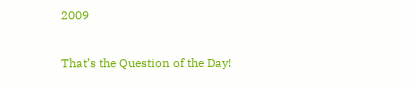2009

That’s the Question of the Day!